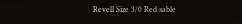Revell Size 3/0 Red sable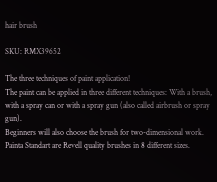hair brush

SKU: RMX39652

The three techniques of paint application!
The paint can be applied in three different techniques: With a brush, with a spray can or with a spray gun (also called airbrush or spray gun).
Beginners will also choose the brush for two-dimensional work. Painta Standart are Revell quality brushes in 8 different sizes.